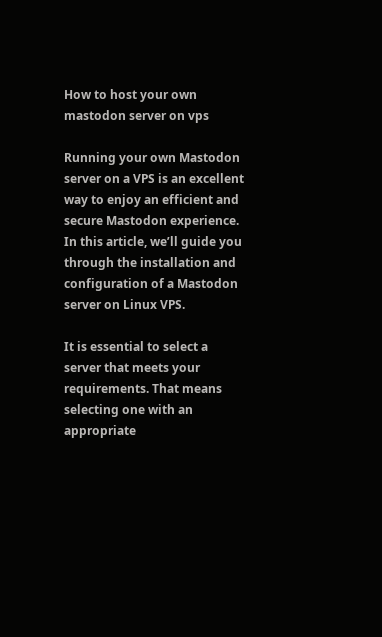How to host your own mastodon server on vps

Running your own Mastodon server on a VPS is an excellent way to enjoy an efficient and secure Mastodon experience. In this article, we’ll guide you through the installation and configuration of a Mastodon server on Linux VPS.

It is essential to select a server that meets your requirements. That means selecting one with an appropriate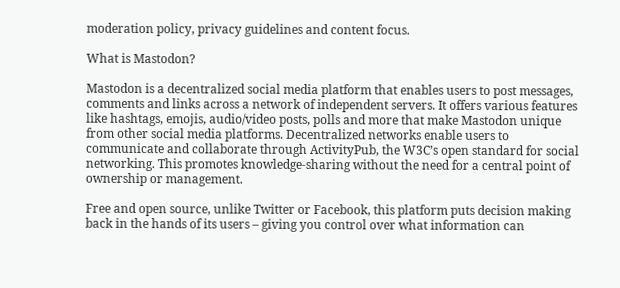moderation policy, privacy guidelines and content focus.

What is Mastodon?

Mastodon is a decentralized social media platform that enables users to post messages, comments and links across a network of independent servers. It offers various features like hashtags, emojis, audio/video posts, polls and more that make Mastodon unique from other social media platforms. Decentralized networks enable users to communicate and collaborate through ActivityPub, the W3C’s open standard for social networking. This promotes knowledge-sharing without the need for a central point of ownership or management.

Free and open source, unlike Twitter or Facebook, this platform puts decision making back in the hands of its users – giving you control over what information can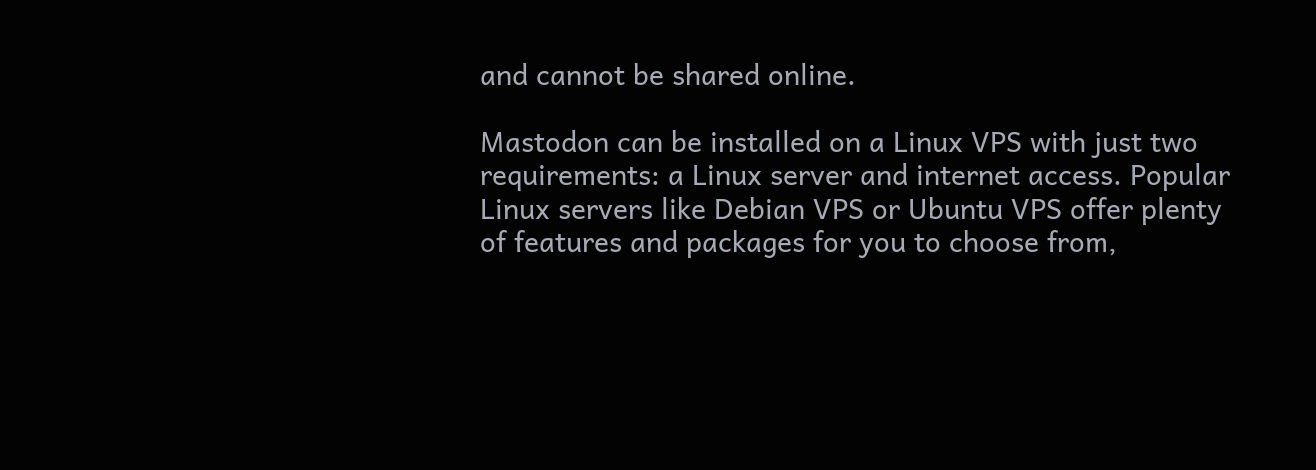and cannot be shared online.

Mastodon can be installed on a Linux VPS with just two requirements: a Linux server and internet access. Popular Linux servers like Debian VPS or Ubuntu VPS offer plenty of features and packages for you to choose from,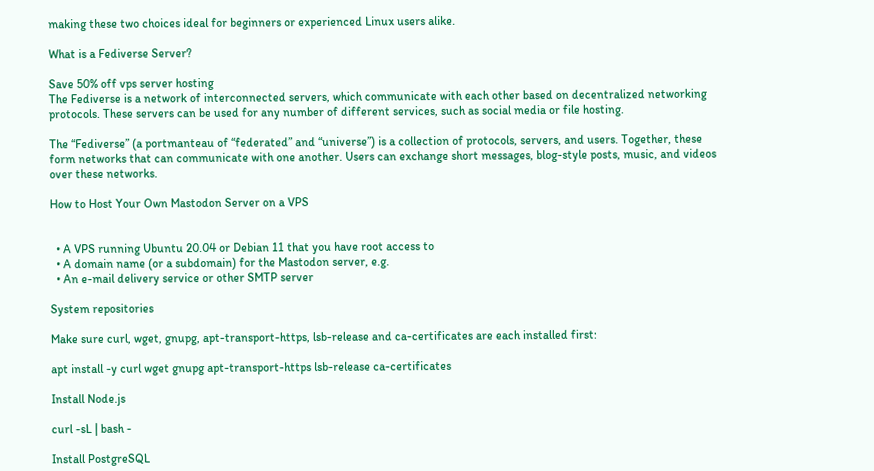making these two choices ideal for beginners or experienced Linux users alike.

What is a Fediverse Server?

Save 50% off vps server hosting
The Fediverse is a network of interconnected servers, which communicate with each other based on decentralized networking protocols. These servers can be used for any number of different services, such as social media or file hosting.

The “Fediverse” (a portmanteau of “federated” and “universe”) is a collection of protocols, servers, and users. Together, these form networks that can communicate with one another. Users can exchange short messages, blog-style posts, music, and videos over these networks.

How to Host Your Own Mastodon Server on a VPS


  • A VPS running Ubuntu 20.04 or Debian 11 that you have root access to
  • A domain name (or a subdomain) for the Mastodon server, e.g.
  • An e-mail delivery service or other SMTP server

System repositories

Make sure curl, wget, gnupg, apt-transport-https, lsb-release and ca-certificates are each installed first:

apt install -y curl wget gnupg apt-transport-https lsb-release ca-certificates

Install Node.js

curl -sL | bash -

Install PostgreSQL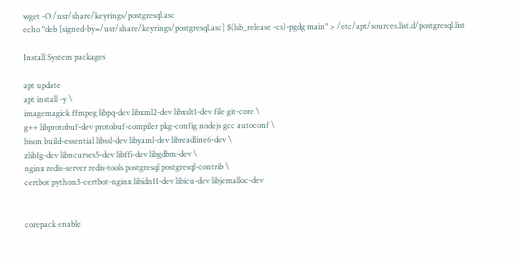wget -O /usr/share/keyrings/postgresql.asc
echo "deb [signed-by=/usr/share/keyrings/postgresql.asc] $(lsb_release -cs)-pgdg main" > /etc/apt/sources.list.d/postgresql.list

Install System packages

apt update
apt install -y \
imagemagick ffmpeg libpq-dev libxml2-dev libxslt1-dev file git-core \
g++ libprotobuf-dev protobuf-compiler pkg-config nodejs gcc autoconf \
bison build-essential libssl-dev libyaml-dev libreadline6-dev \
zlib1g-dev libncurses5-dev libffi-dev libgdbm-dev \
nginx redis-server redis-tools postgresql postgresql-contrib \
certbot python3-certbot-nginx libidn11-dev libicu-dev libjemalloc-dev


corepack enable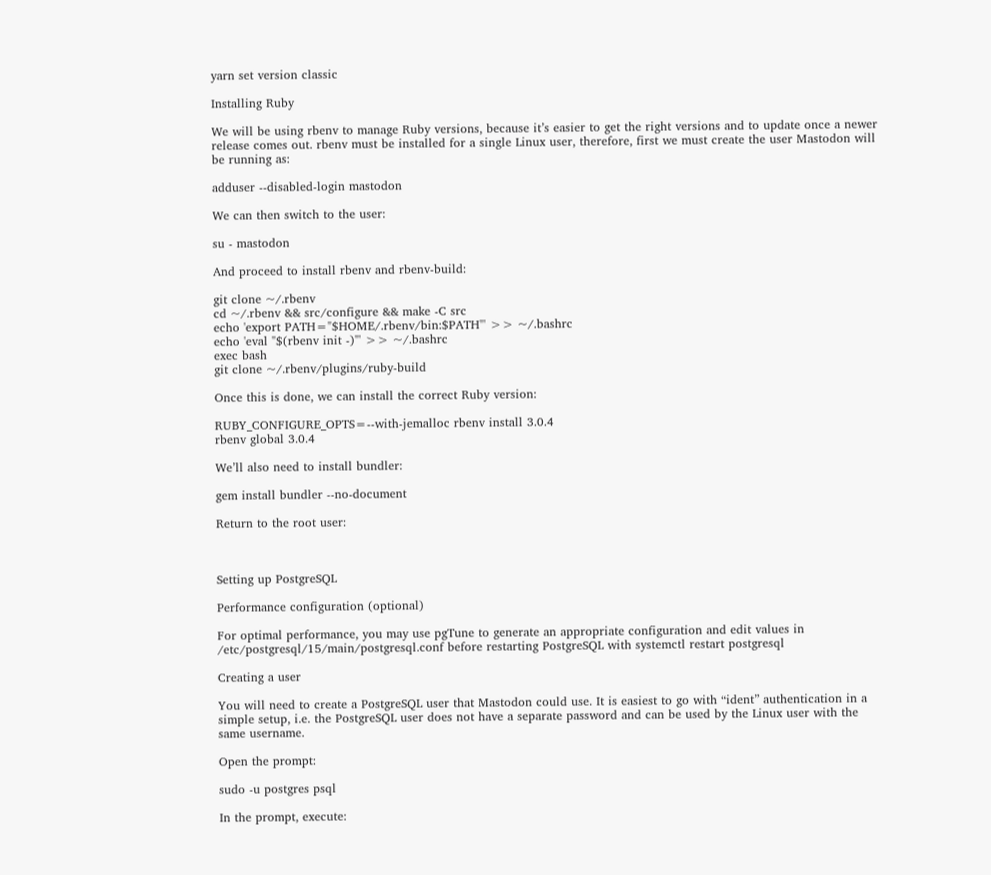yarn set version classic

Installing Ruby

We will be using rbenv to manage Ruby versions, because it’s easier to get the right versions and to update once a newer release comes out. rbenv must be installed for a single Linux user, therefore, first we must create the user Mastodon will be running as:

adduser --disabled-login mastodon

We can then switch to the user:

su - mastodon

And proceed to install rbenv and rbenv-build:

git clone ~/.rbenv
cd ~/.rbenv && src/configure && make -C src
echo 'export PATH="$HOME/.rbenv/bin:$PATH"' >> ~/.bashrc
echo 'eval "$(rbenv init -)"' >> ~/.bashrc
exec bash
git clone ~/.rbenv/plugins/ruby-build

Once this is done, we can install the correct Ruby version:

RUBY_CONFIGURE_OPTS=--with-jemalloc rbenv install 3.0.4
rbenv global 3.0.4

We’ll also need to install bundler:

gem install bundler --no-document

Return to the root user:



Setting up PostgreSQL

Performance configuration (optional)

For optimal performance, you may use pgTune to generate an appropriate configuration and edit values in /etc/postgresql/15/main/postgresql.conf before restarting PostgreSQL with systemctl restart postgresql

Creating a user

You will need to create a PostgreSQL user that Mastodon could use. It is easiest to go with “ident” authentication in a simple setup, i.e. the PostgreSQL user does not have a separate password and can be used by the Linux user with the same username.

Open the prompt:

sudo -u postgres psql

In the prompt, execute: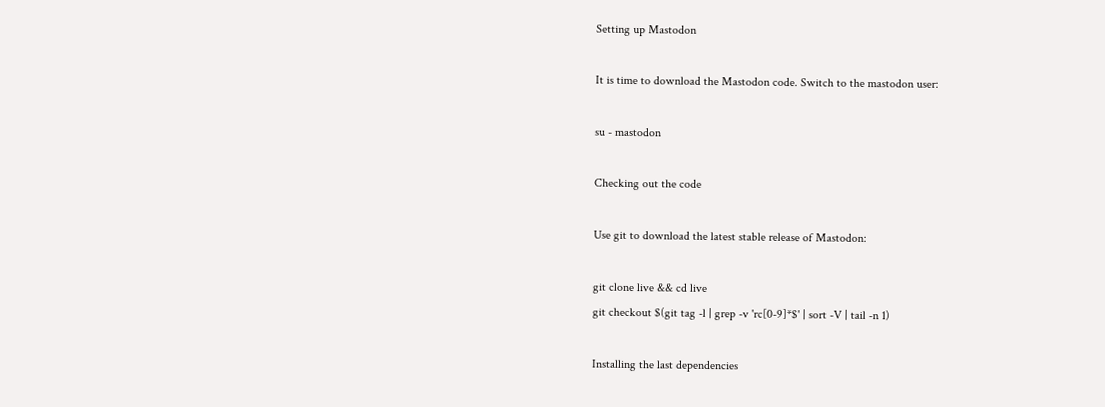Setting up Mastodon

It is time to download the Mastodon code. Switch to the mastodon user:

su - mastodon

Checking out the code

Use git to download the latest stable release of Mastodon:

git clone live && cd live
git checkout $(git tag -l | grep -v 'rc[0-9]*$' | sort -V | tail -n 1)

Installing the last dependencies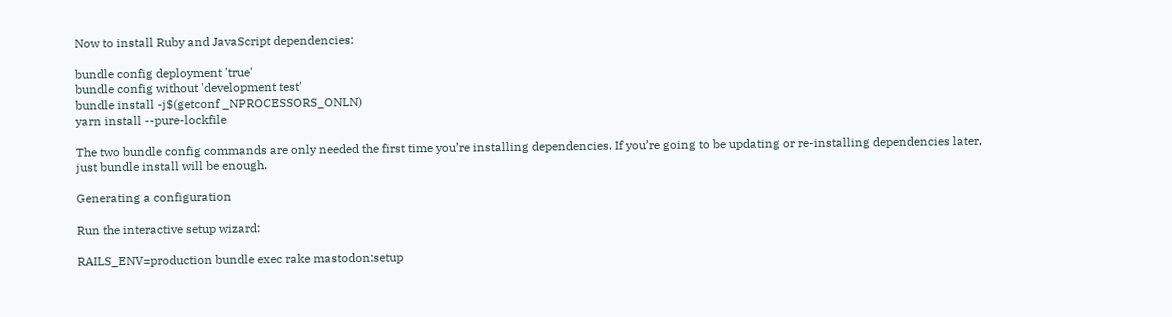Now to install Ruby and JavaScript dependencies:

bundle config deployment 'true'
bundle config without 'development test'
bundle install -j$(getconf _NPROCESSORS_ONLN)
yarn install --pure-lockfile

The two bundle config commands are only needed the first time you’re installing dependencies. If you’re going to be updating or re-installing dependencies later, just bundle install will be enough.

Generating a configuration

Run the interactive setup wizard:

RAILS_ENV=production bundle exec rake mastodon:setup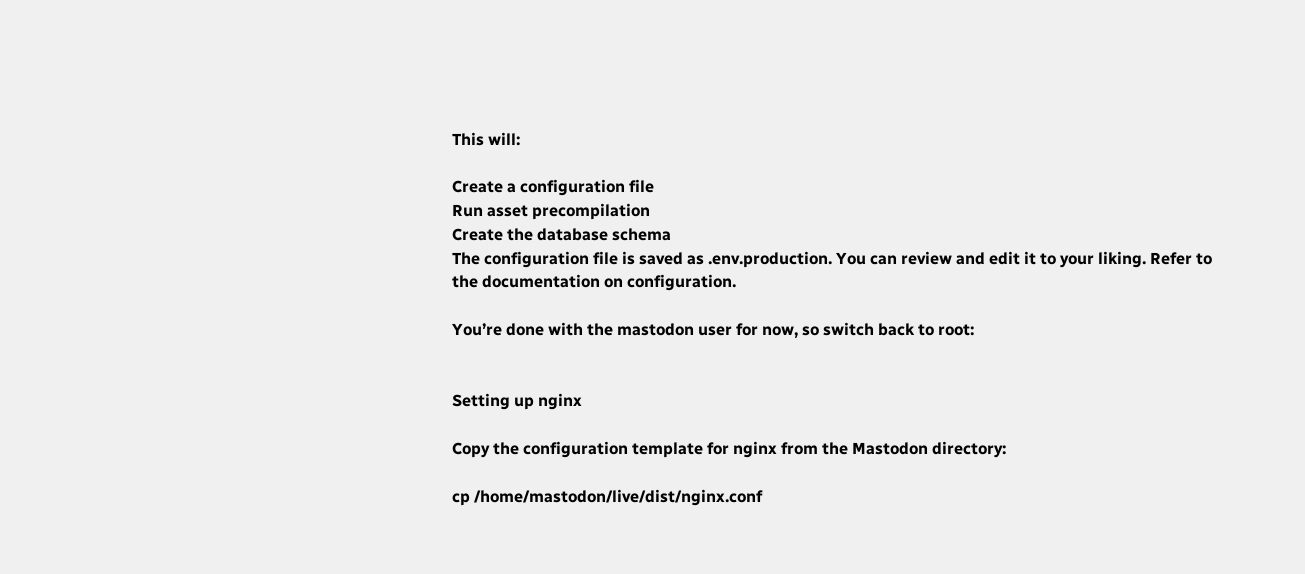This will:

Create a configuration file
Run asset precompilation
Create the database schema
The configuration file is saved as .env.production. You can review and edit it to your liking. Refer to the documentation on configuration.

You’re done with the mastodon user for now, so switch back to root:


Setting up nginx

Copy the configuration template for nginx from the Mastodon directory:

cp /home/mastodon/live/dist/nginx.conf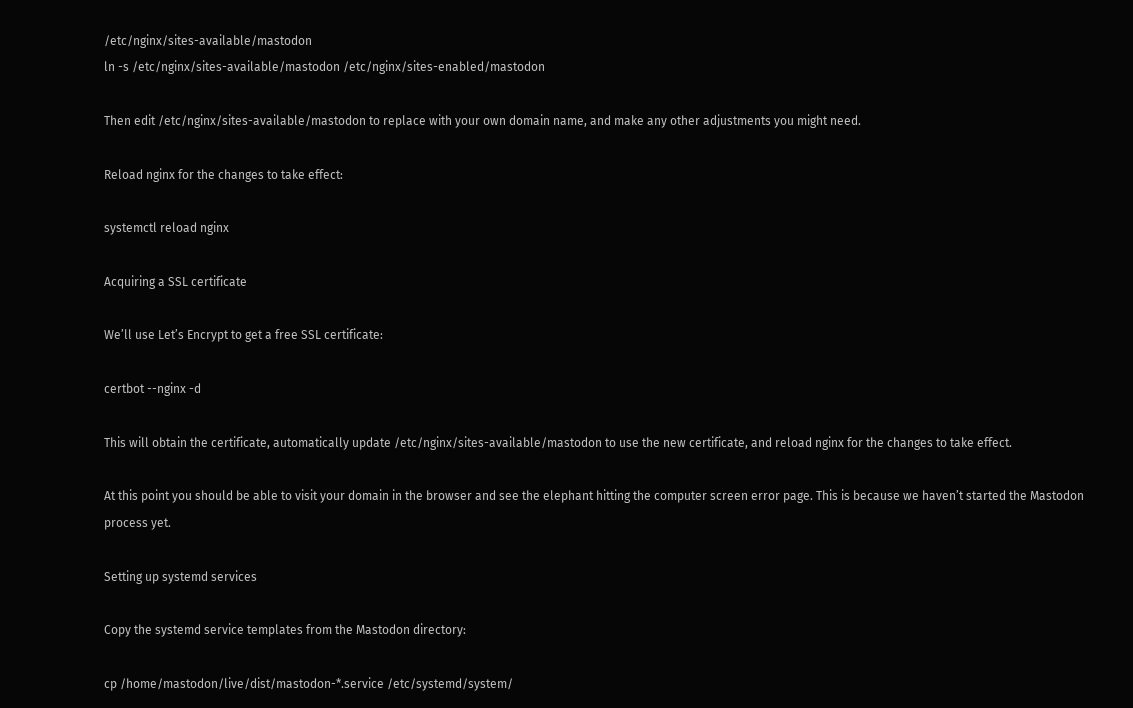/etc/nginx/sites-available/mastodon
ln -s /etc/nginx/sites-available/mastodon /etc/nginx/sites-enabled/mastodon

Then edit /etc/nginx/sites-available/mastodon to replace with your own domain name, and make any other adjustments you might need.

Reload nginx for the changes to take effect:

systemctl reload nginx

Acquiring a SSL certificate

We’ll use Let’s Encrypt to get a free SSL certificate:

certbot --nginx -d

This will obtain the certificate, automatically update /etc/nginx/sites-available/mastodon to use the new certificate, and reload nginx for the changes to take effect.

At this point you should be able to visit your domain in the browser and see the elephant hitting the computer screen error page. This is because we haven’t started the Mastodon process yet.

Setting up systemd services

Copy the systemd service templates from the Mastodon directory:

cp /home/mastodon/live/dist/mastodon-*.service /etc/systemd/system/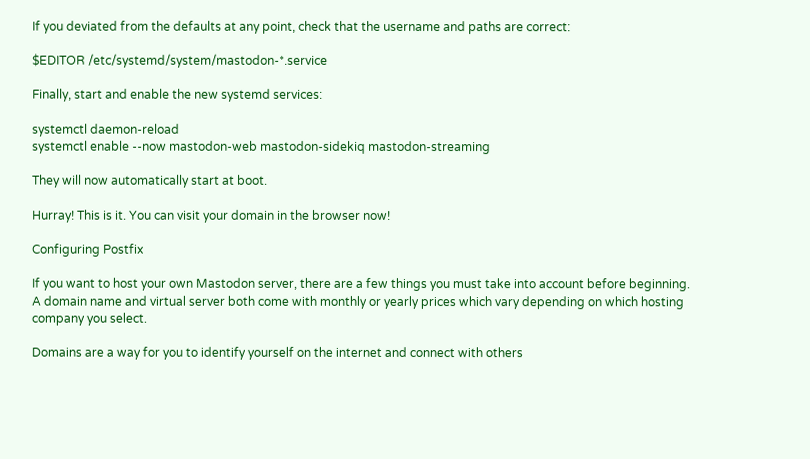If you deviated from the defaults at any point, check that the username and paths are correct:

$EDITOR /etc/systemd/system/mastodon-*.service

Finally, start and enable the new systemd services:

systemctl daemon-reload
systemctl enable --now mastodon-web mastodon-sidekiq mastodon-streaming

They will now automatically start at boot.

Hurray! This is it. You can visit your domain in the browser now!

Configuring Postfix

If you want to host your own Mastodon server, there are a few things you must take into account before beginning. A domain name and virtual server both come with monthly or yearly prices which vary depending on which hosting company you select.

Domains are a way for you to identify yourself on the internet and connect with others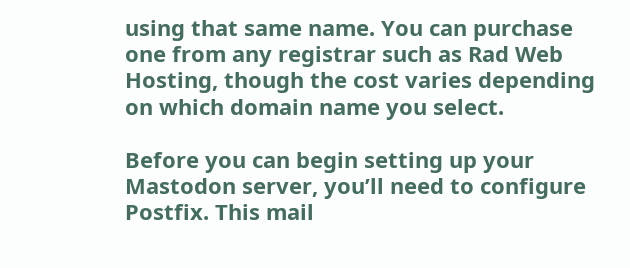using that same name. You can purchase one from any registrar such as Rad Web Hosting, though the cost varies depending on which domain name you select.

Before you can begin setting up your Mastodon server, you’ll need to configure Postfix. This mail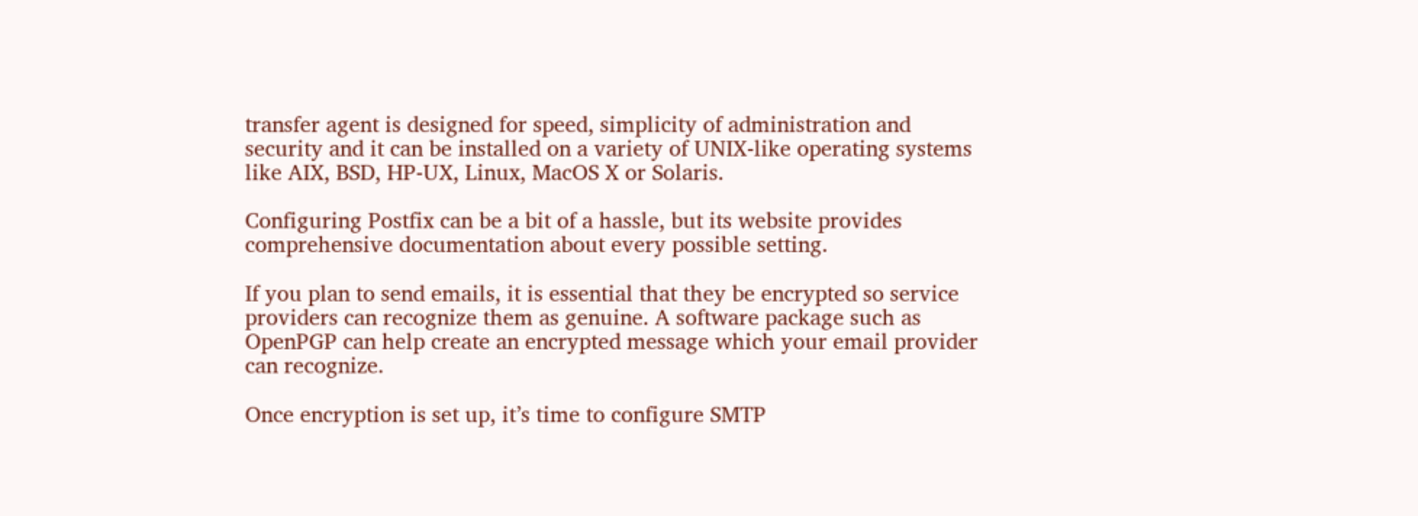transfer agent is designed for speed, simplicity of administration and security and it can be installed on a variety of UNIX-like operating systems like AIX, BSD, HP-UX, Linux, MacOS X or Solaris.

Configuring Postfix can be a bit of a hassle, but its website provides comprehensive documentation about every possible setting.

If you plan to send emails, it is essential that they be encrypted so service providers can recognize them as genuine. A software package such as OpenPGP can help create an encrypted message which your email provider can recognize.

Once encryption is set up, it’s time to configure SMTP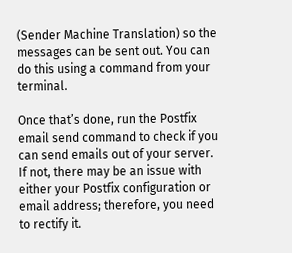(Sender Machine Translation) so the messages can be sent out. You can do this using a command from your terminal.

Once that’s done, run the Postfix email send command to check if you can send emails out of your server. If not, there may be an issue with either your Postfix configuration or email address; therefore, you need to rectify it.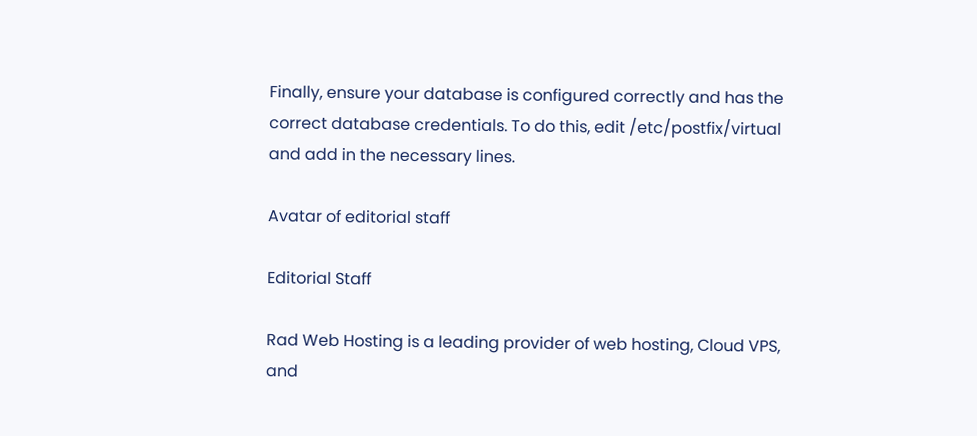Finally, ensure your database is configured correctly and has the correct database credentials. To do this, edit /etc/postfix/virtual and add in the necessary lines.

Avatar of editorial staff

Editorial Staff

Rad Web Hosting is a leading provider of web hosting, Cloud VPS, and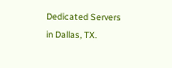Dedicated Servers in Dallas, TX.